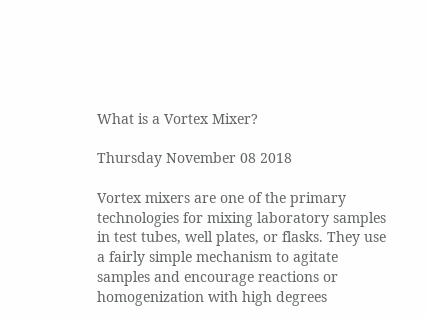What is a Vortex Mixer?

Thursday November 08 2018

Vortex mixers are one of the primary technologies for mixing laboratory samples in test tubes, well plates, or flasks. They use a fairly simple mechanism to agitate samples and encourage reactions or homogenization with high degrees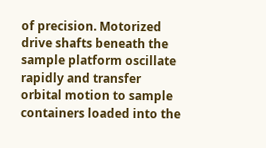of precision. Motorized drive shafts beneath the sample platform oscillate rapidly and transfer orbital motion to sample containers loaded into the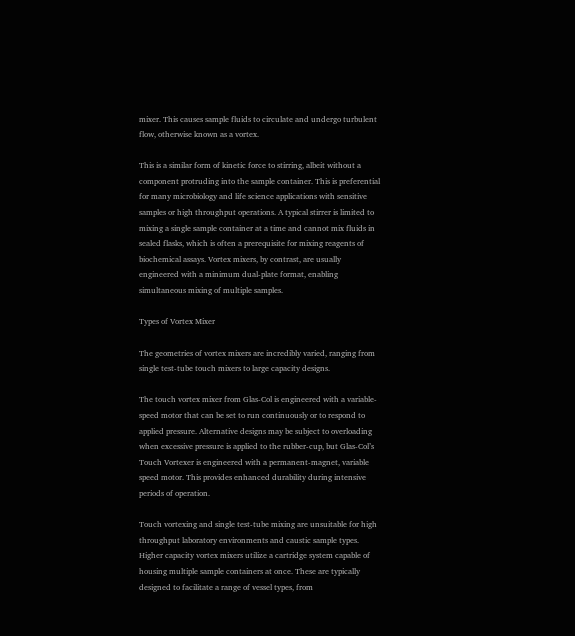mixer. This causes sample fluids to circulate and undergo turbulent flow, otherwise known as a vortex.

This is a similar form of kinetic force to stirring, albeit without a component protruding into the sample container. This is preferential for many microbiology and life science applications with sensitive samples or high throughput operations. A typical stirrer is limited to mixing a single sample container at a time and cannot mix fluids in sealed flasks, which is often a prerequisite for mixing reagents of biochemical assays. Vortex mixers, by contrast, are usually engineered with a minimum dual-plate format, enabling simultaneous mixing of multiple samples.

Types of Vortex Mixer

The geometries of vortex mixers are incredibly varied, ranging from single test-tube touch mixers to large capacity designs.

The touch vortex mixer from Glas-Col is engineered with a variable-speed motor that can be set to run continuously or to respond to applied pressure. Alternative designs may be subject to overloading when excessive pressure is applied to the rubber-cup, but Glas-Col’s Touch Vortexer is engineered with a permanent-magnet, variable speed motor. This provides enhanced durability during intensive periods of operation.

Touch vortexing and single test-tube mixing are unsuitable for high throughput laboratory environments and caustic sample types. Higher capacity vortex mixers utilize a cartridge system capable of housing multiple sample containers at once. These are typically designed to facilitate a range of vessel types, from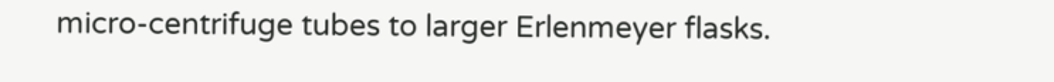micro-centrifuge tubes to larger Erlenmeyer flasks.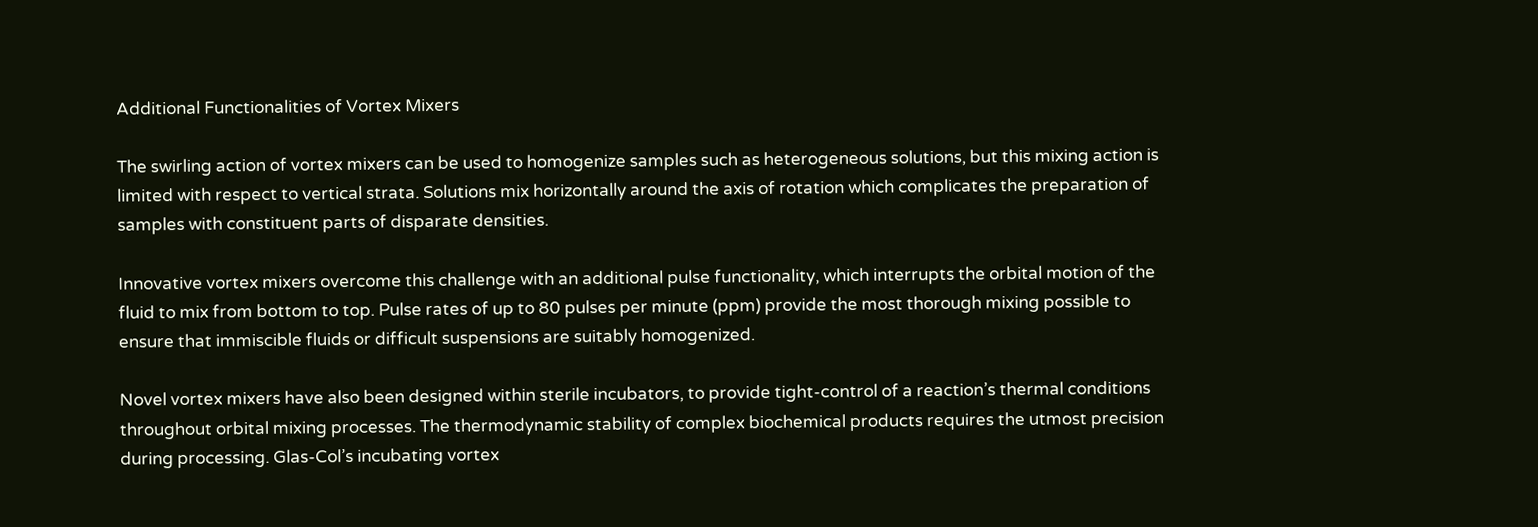Additional Functionalities of Vortex Mixers

The swirling action of vortex mixers can be used to homogenize samples such as heterogeneous solutions, but this mixing action is limited with respect to vertical strata. Solutions mix horizontally around the axis of rotation which complicates the preparation of samples with constituent parts of disparate densities.

Innovative vortex mixers overcome this challenge with an additional pulse functionality, which interrupts the orbital motion of the fluid to mix from bottom to top. Pulse rates of up to 80 pulses per minute (ppm) provide the most thorough mixing possible to ensure that immiscible fluids or difficult suspensions are suitably homogenized.

Novel vortex mixers have also been designed within sterile incubators, to provide tight-control of a reaction’s thermal conditions throughout orbital mixing processes. The thermodynamic stability of complex biochemical products requires the utmost precision during processing. Glas-Col’s incubating vortex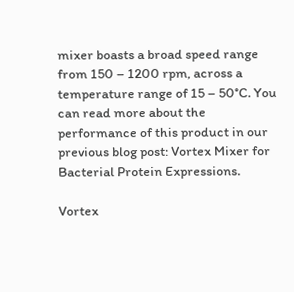mixer boasts a broad speed range from 150 – 1200 rpm, across a temperature range of 15 – 50°C. You can read more about the performance of this product in our previous blog post: Vortex Mixer for Bacterial Protein Expressions.

Vortex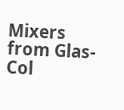Mixers from Glas-Col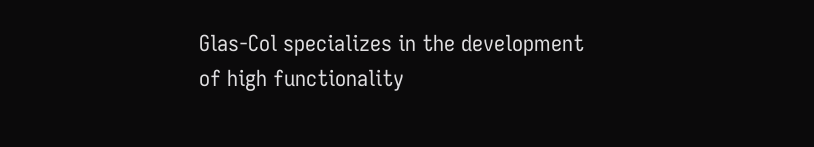Glas-Col specializes in the development of high functionality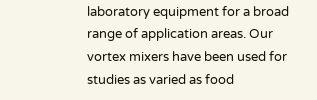laboratory equipment for a broad range of application areas. Our vortex mixers have been used for studies as varied as food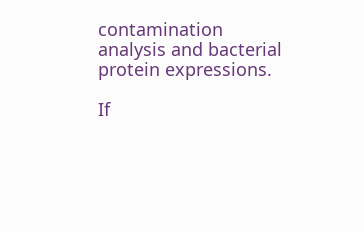contamination analysis and bacterial protein expressions.

If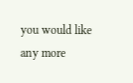you would like any more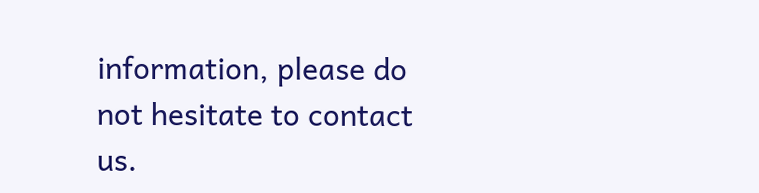information, please do not hesitate to contact us.